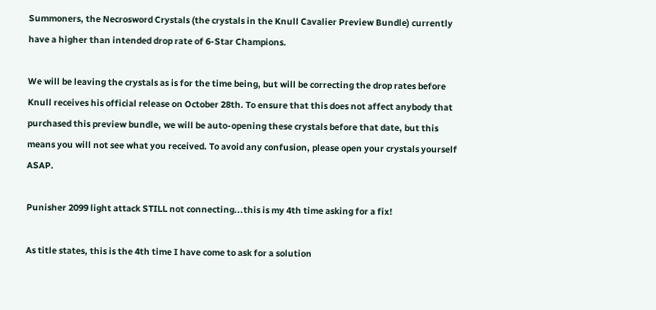Summoners, the Necrosword Crystals (the crystals in the Knull Cavalier Preview Bundle) currently have a higher than intended drop rate of 6-Star Champions.

We will be leaving the crystals as is for the time being, but will be correcting the drop rates before Knull receives his official release on October 28th. To ensure that this does not affect anybody that purchased this preview bundle, we will be auto-opening these crystals before that date, but this means you will not see what you received. To avoid any confusion, please open your crystals yourself ASAP.

Punisher 2099 light attack STILL not connecting...this is my 4th time asking for a fix!

As title states, this is the 4th time I have come to ask for a solution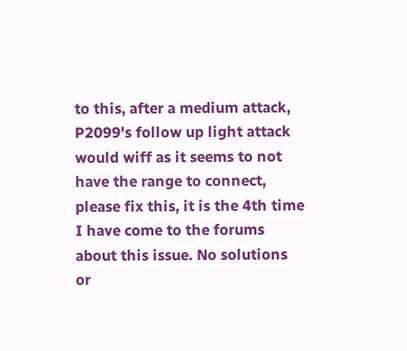to this, after a medium attack, P2099's follow up light attack would wiff as it seems to not have the range to connect, please fix this, it is the 4th time I have come to the forums about this issue. No solutions or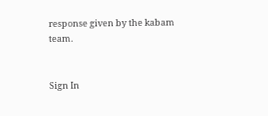response given by the kabam team.


Sign In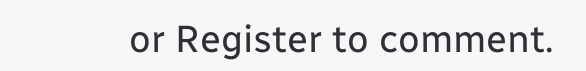or Register to comment.